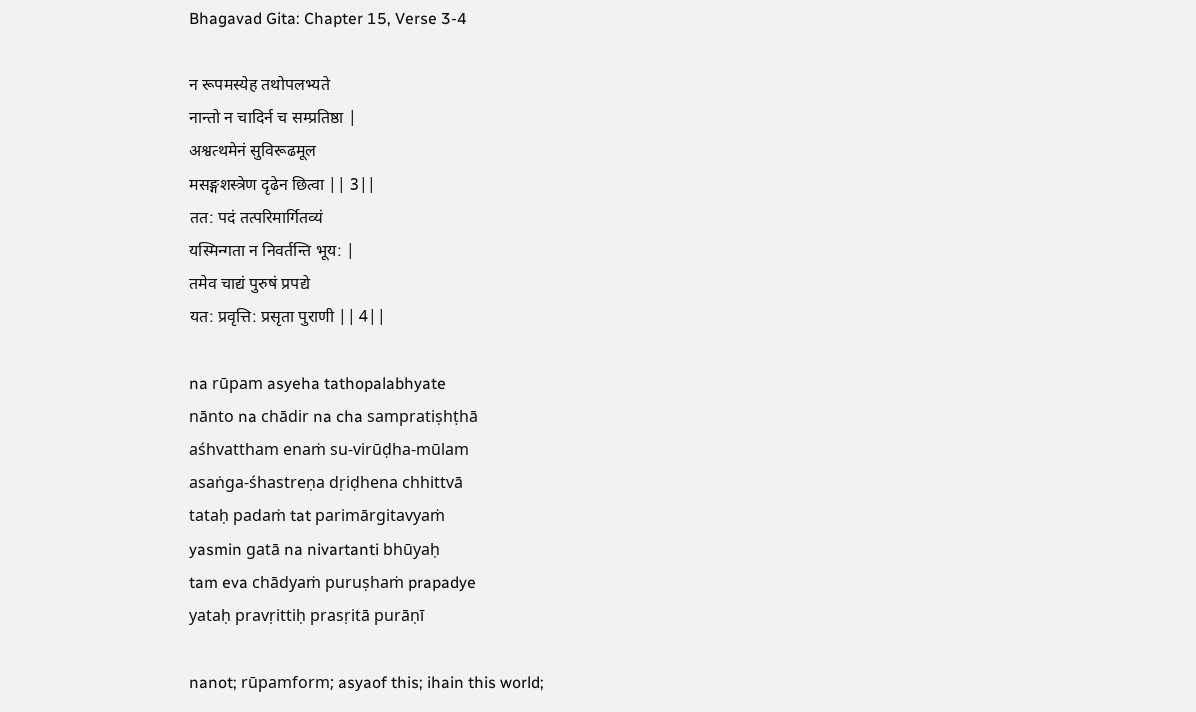Bhagavad Gita: Chapter 15, Verse 3-4

न रूपमस्येह तथोपलभ्यते
नान्तो न चादिर्न च सम्प्रतिष्ठा |
अश्वत्थमेनं सुविरूढमूल
मसङ्गशस्त्रेण दृढेन छित्वा || 3||
तत: पदं तत्परिमार्गितव्यं
यस्मिन्गता न निवर्तन्ति भूय: |
तमेव चाद्यं पुरुषं प्रपद्ये
यत: प्रवृत्ति: प्रसृता पुराणी || 4||

na rūpam asyeha tathopalabhyate
nānto na chādir na cha sampratiṣhṭhā
aśhvattham enaṁ su-virūḍha-mūlam
asaṅga-śhastreṇa dṛiḍhena chhittvā
tataḥ padaṁ tat parimārgitavyaṁ
yasmin gatā na nivartanti bhūyaḥ
tam eva chādyaṁ puruṣhaṁ prapadye
yataḥ pravṛittiḥ prasṛitā purāṇī

nanot; rūpamform; asyaof this; ihain this world;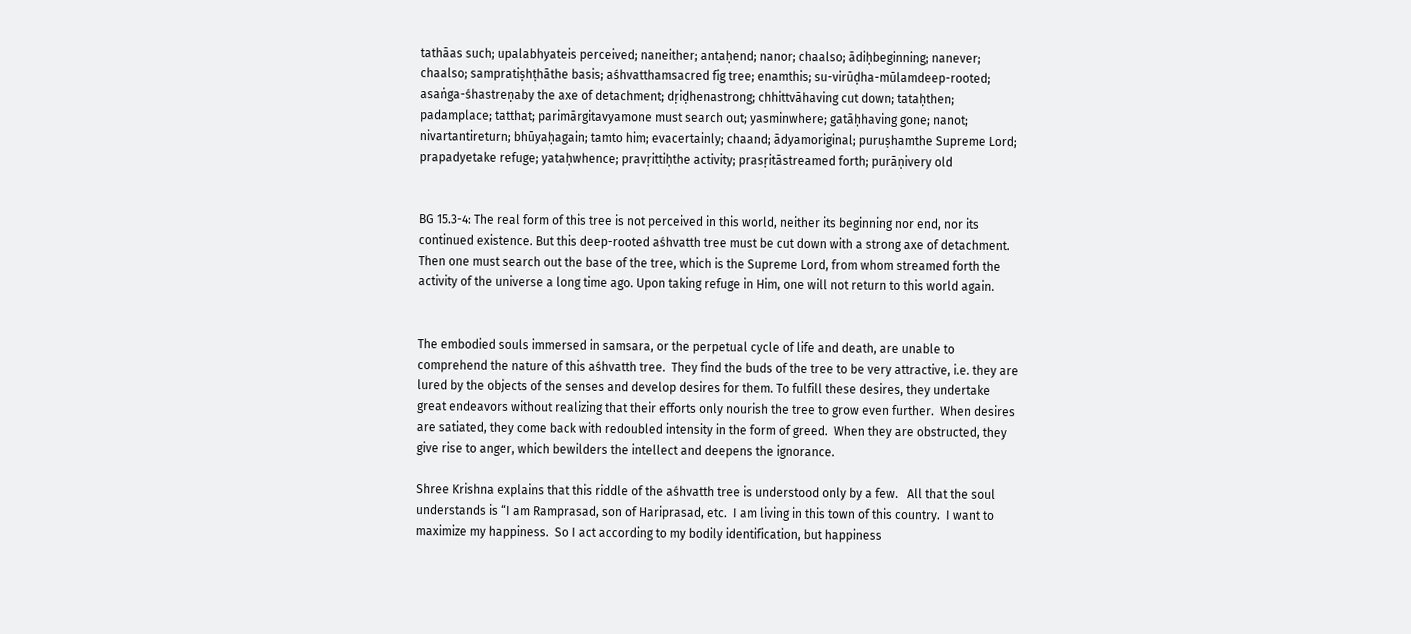tathāas such; upalabhyateis perceived; naneither; antaḥend; nanor; chaalso; ādiḥbeginning; nanever; chaalso; sampratiṣhṭhāthe basis; aśhvatthamsacred fig tree; enamthis; su-virūḍha-mūlamdeep-rooted; asaṅga-śhastreṇaby the axe of detachment; dṛiḍhenastrong; chhittvāhaving cut down; tataḥthen; padamplace; tatthat; parimārgitavyamone must search out; yasminwhere; gatāḥhaving gone; nanot; nivartantireturn; bhūyaḥagain; tamto him; evacertainly; chaand; ādyamoriginal; puruṣhamthe Supreme Lord; prapadyetake refuge; yataḥwhence; pravṛittiḥthe activity; prasṛitāstreamed forth; purāṇivery old


BG 15.3-4: The real form of this tree is not perceived in this world, neither its beginning nor end, nor its continued existence. But this deep-rooted aśhvatth tree must be cut down with a strong axe of detachment. Then one must search out the base of the tree, which is the Supreme Lord, from whom streamed forth the activity of the universe a long time ago. Upon taking refuge in Him, one will not return to this world again.


The embodied souls immersed in samsara, or the perpetual cycle of life and death, are unable to comprehend the nature of this aśhvatth tree.  They find the buds of the tree to be very attractive, i.e. they are lured by the objects of the senses and develop desires for them. To fulfill these desires, they undertake great endeavors without realizing that their efforts only nourish the tree to grow even further.  When desires are satiated, they come back with redoubled intensity in the form of greed.  When they are obstructed, they give rise to anger, which bewilders the intellect and deepens the ignorance.

Shree Krishna explains that this riddle of the aśhvatth tree is understood only by a few.   All that the soul understands is “I am Ramprasad, son of Hariprasad, etc.  I am living in this town of this country.  I want to maximize my happiness.  So I act according to my bodily identification, but happiness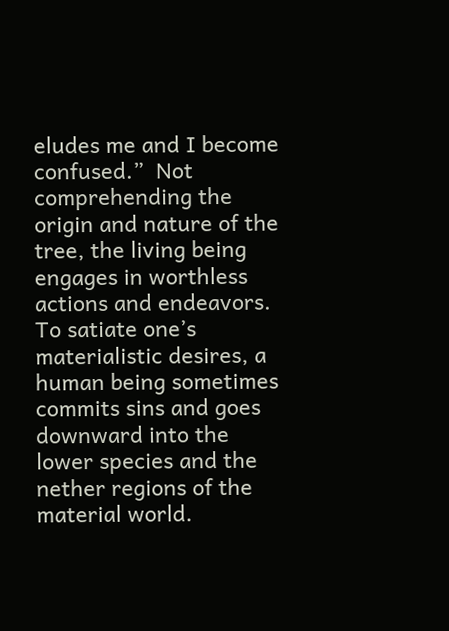eludes me and I become confused.”  Not comprehending the origin and nature of the tree, the living being engages in worthless actions and endeavors.  To satiate one’s materialistic desires, a human being sometimes commits sins and goes downward into the lower species and the nether regions of the material world.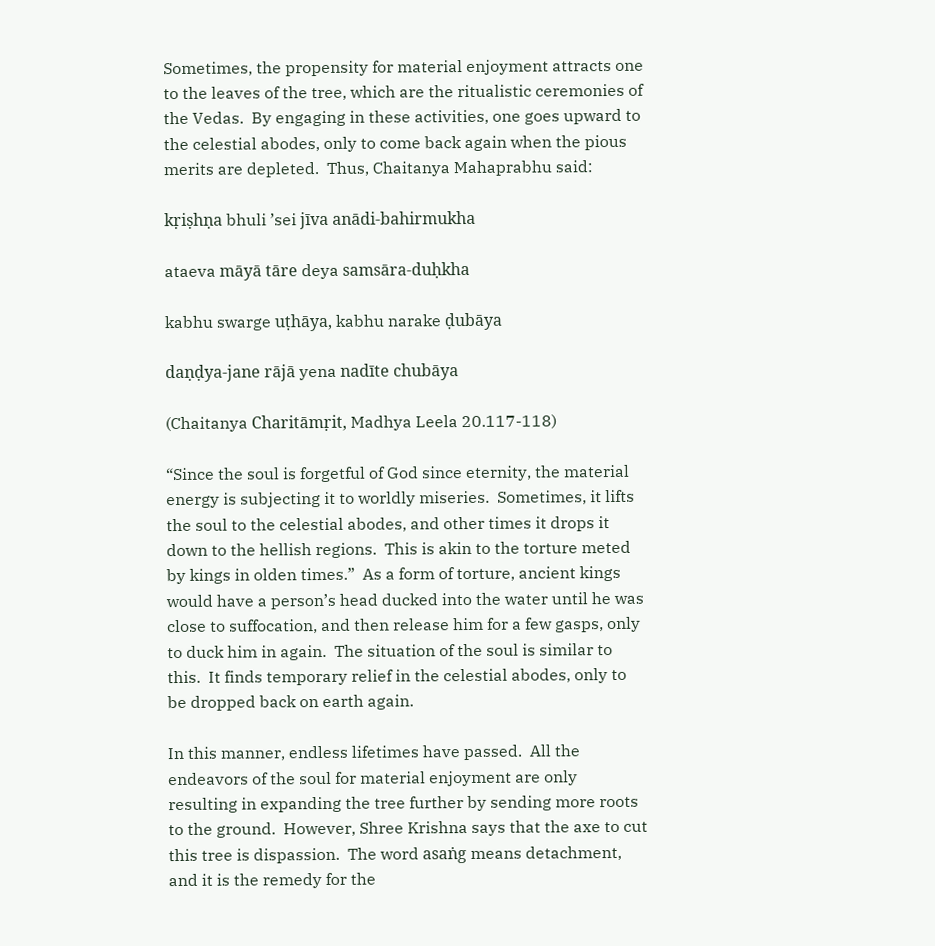Sometimes, the propensity for material enjoyment attracts one to the leaves of the tree, which are the ritualistic ceremonies of the Vedas.  By engaging in these activities, one goes upward to the celestial abodes, only to come back again when the pious merits are depleted.  Thus, Chaitanya Mahaprabhu said:

kṛiṣhṇa bhuli ’sei jīva anādi-bahirmukha

ataeva māyā tāre deya samsāra-duḥkha

kabhu swarge uṭhāya, kabhu narake ḍubāya

daṇḍya-jane rājā yena nadīte chubāya

(Chaitanya Charitāmṛit, Madhya Leela 20.117-118)

“Since the soul is forgetful of God since eternity, the material energy is subjecting it to worldly miseries.  Sometimes, it lifts the soul to the celestial abodes, and other times it drops it down to the hellish regions.  This is akin to the torture meted by kings in olden times.”  As a form of torture, ancient kings would have a person’s head ducked into the water until he was close to suffocation, and then release him for a few gasps, only to duck him in again.  The situation of the soul is similar to this.  It finds temporary relief in the celestial abodes, only to be dropped back on earth again.

In this manner, endless lifetimes have passed.  All the endeavors of the soul for material enjoyment are only resulting in expanding the tree further by sending more roots to the ground.  However, Shree Krishna says that the axe to cut this tree is dispassion.  The word asaṅg means detachment, and it is the remedy for the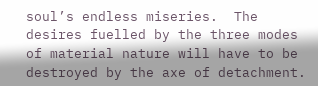soul’s endless miseries.  The desires fuelled by the three modes of material nature will have to be destroyed by the axe of detachment.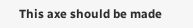This axe should be made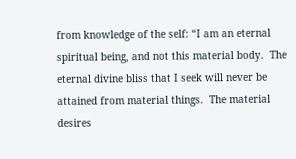from knowledge of the self: “I am an eternal spiritual being, and not this material body.  The eternal divine bliss that I seek will never be attained from material things.  The material desires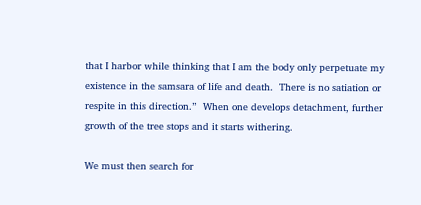that I harbor while thinking that I am the body only perpetuate my existence in the samsara of life and death.  There is no satiation or respite in this direction.”  When one develops detachment, further growth of the tree stops and it starts withering.

We must then search for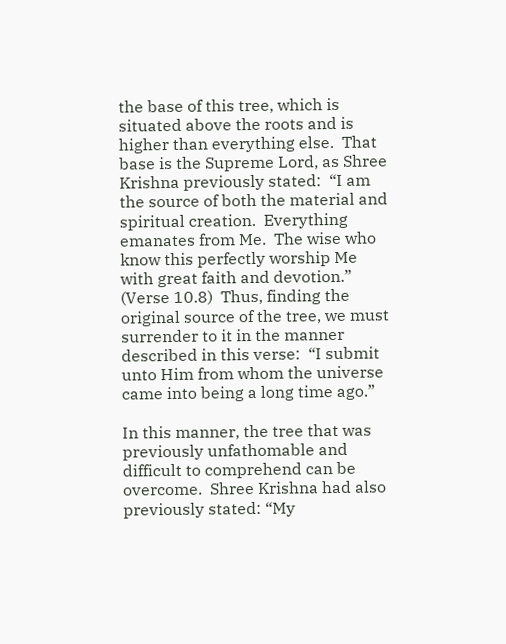the base of this tree, which is situated above the roots and is higher than everything else.  That base is the Supreme Lord, as Shree Krishna previously stated:  “I am the source of both the material and spiritual creation.  Everything emanates from Me.  The wise who know this perfectly worship Me with great faith and devotion.”  (Verse 10.8)  Thus, finding the original source of the tree, we must surrender to it in the manner described in this verse:  “I submit unto Him from whom the universe came into being a long time ago.”

In this manner, the tree that was previously unfathomable and difficult to comprehend can be overcome.  Shree Krishna had also previously stated: “My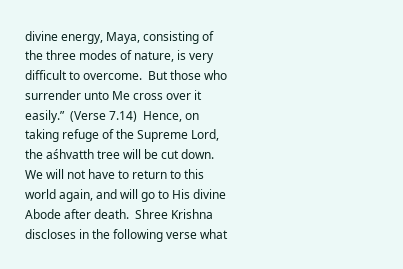divine energy, Maya, consisting of the three modes of nature, is very difficult to overcome.  But those who surrender unto Me cross over it easily.”  (Verse 7.14)  Hence, on taking refuge of the Supreme Lord, the aśhvatth tree will be cut down.  We will not have to return to this world again, and will go to His divine Abode after death.  Shree Krishna discloses in the following verse what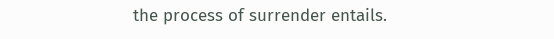the process of surrender entails.